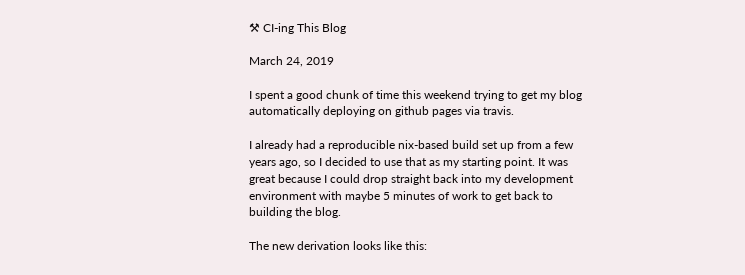⚒ CI-ing This Blog

March 24, 2019

I spent a good chunk of time this weekend trying to get my blog automatically deploying on github pages via travis.

I already had a reproducible nix-based build set up from a few years ago, so I decided to use that as my starting point. It was great because I could drop straight back into my development environment with maybe 5 minutes of work to get back to building the blog.

The new derivation looks like this: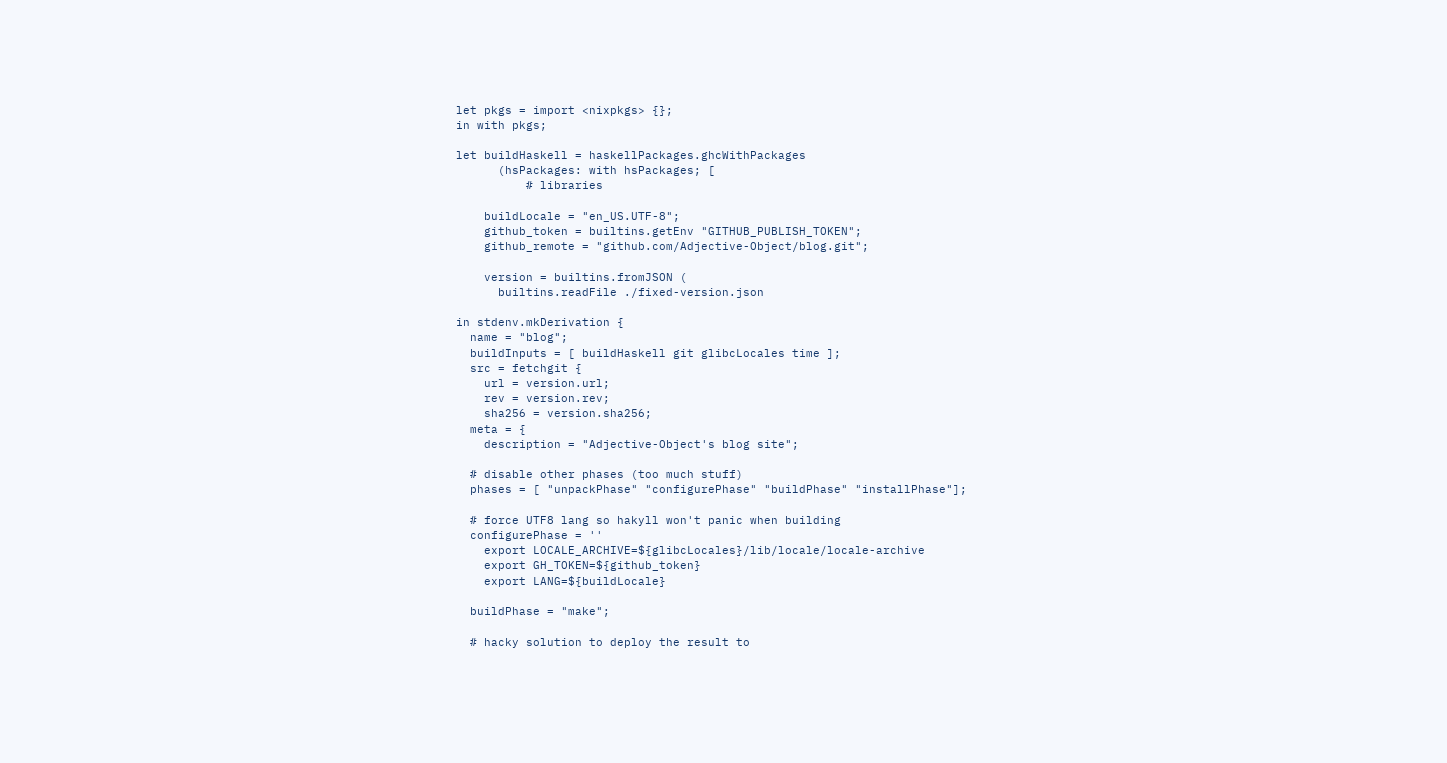let pkgs = import <nixpkgs> {};
in with pkgs;

let buildHaskell = haskellPackages.ghcWithPackages
      (hsPackages: with hsPackages; [
          # libraries

    buildLocale = "en_US.UTF-8";
    github_token = builtins.getEnv "GITHUB_PUBLISH_TOKEN";
    github_remote = "github.com/Adjective-Object/blog.git";

    version = builtins.fromJSON (
      builtins.readFile ./fixed-version.json

in stdenv.mkDerivation {
  name = "blog";
  buildInputs = [ buildHaskell git glibcLocales time ];
  src = fetchgit {
    url = version.url;
    rev = version.rev;
    sha256 = version.sha256;
  meta = {
    description = "Adjective-Object's blog site";

  # disable other phases (too much stuff)
  phases = [ "unpackPhase" "configurePhase" "buildPhase" "installPhase"];

  # force UTF8 lang so hakyll won't panic when building
  configurePhase = ''
    export LOCALE_ARCHIVE=${glibcLocales}/lib/locale/locale-archive
    export GH_TOKEN=${github_token}
    export LANG=${buildLocale}

  buildPhase = "make";

  # hacky solution to deploy the result to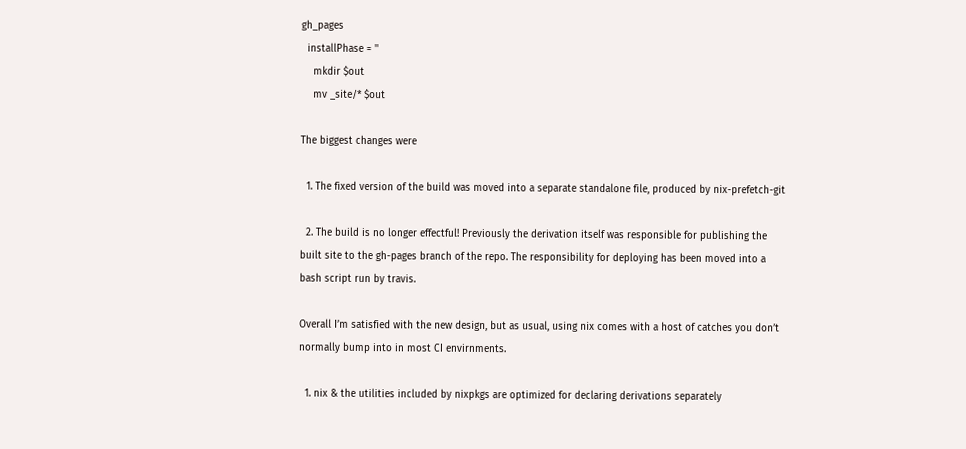gh_pages
  installPhase = ''
    mkdir $out
    mv _site/* $out

The biggest changes were

  1. The fixed version of the build was moved into a separate standalone file, produced by nix-prefetch-git

  2. The build is no longer effectful! Previously the derivation itself was responsible for publishing the built site to the gh-pages branch of the repo. The responsibility for deploying has been moved into a bash script run by travis.

Overall I’m satisfied with the new design, but as usual, using nix comes with a host of catches you don’t normally bump into in most CI envirnments.

  1. nix & the utilities included by nixpkgs are optimized for declaring derivations separately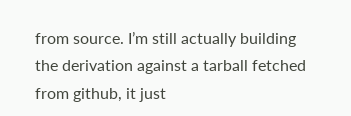from source. I’m still actually building the derivation against a tarball fetched from github, it just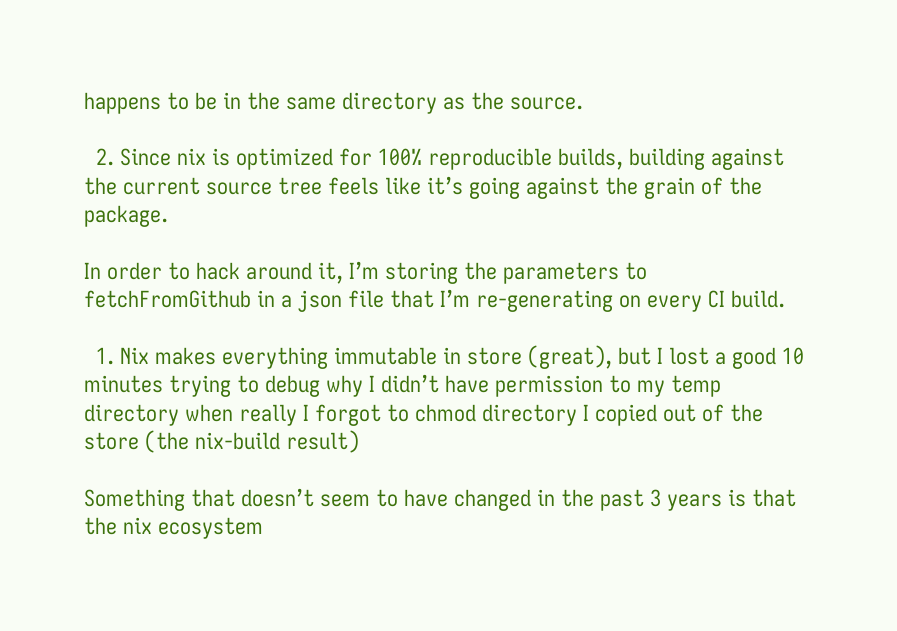happens to be in the same directory as the source.

  2. Since nix is optimized for 100% reproducible builds, building against the current source tree feels like it’s going against the grain of the package.

In order to hack around it, I’m storing the parameters to fetchFromGithub in a json file that I’m re-generating on every CI build.

  1. Nix makes everything immutable in store (great), but I lost a good 10 minutes trying to debug why I didn’t have permission to my temp directory when really I forgot to chmod directory I copied out of the store (the nix-build result)

Something that doesn’t seem to have changed in the past 3 years is that the nix ecosystem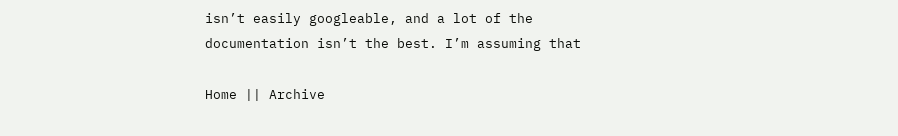isn’t easily googleable, and a lot of the documentation isn’t the best. I’m assuming that

Home || Archive